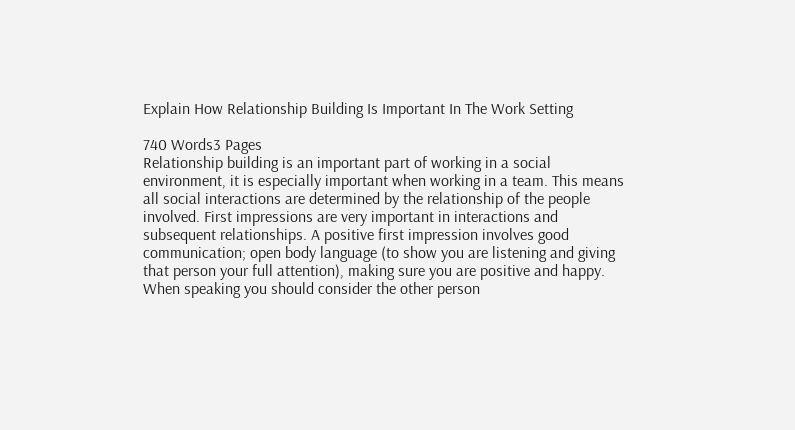Explain How Relationship Building Is Important In The Work Setting

740 Words3 Pages
Relationship building is an important part of working in a social environment, it is especially important when working in a team. This means all social interactions are determined by the relationship of the people involved. First impressions are very important in interactions and subsequent relationships. A positive first impression involves good communication; open body language (to show you are listening and giving that person your full attention), making sure you are positive and happy. When speaking you should consider the other person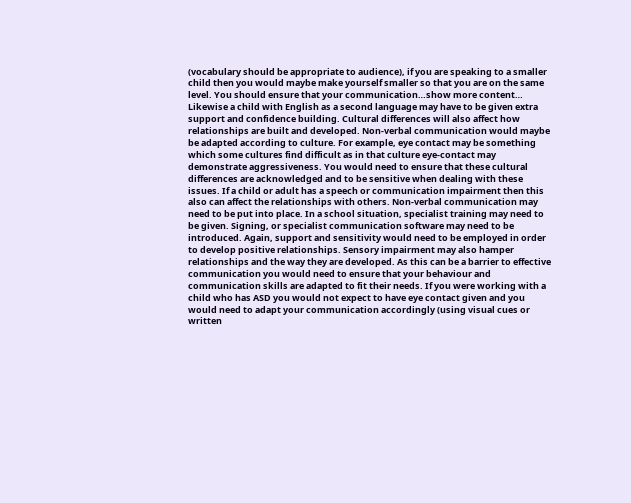(vocabulary should be appropriate to audience), if you are speaking to a smaller child then you would maybe make yourself smaller so that you are on the same level. You should ensure that your communication…show more content…
Likewise a child with English as a second language may have to be given extra support and confidence building. Cultural differences will also affect how relationships are built and developed. Non-verbal communication would maybe be adapted according to culture. For example, eye contact may be something which some cultures find difficult as in that culture eye-contact may demonstrate aggressiveness. You would need to ensure that these cultural differences are acknowledged and to be sensitive when dealing with these issues. If a child or adult has a speech or communication impairment then this also can affect the relationships with others. Non-verbal communication may need to be put into place. In a school situation, specialist training may need to be given. Signing, or specialist communication software may need to be introduced. Again, support and sensitivity would need to be employed in order to develop positive relationships. Sensory impairment may also hamper relationships and the way they are developed. As this can be a barrier to effective communication you would need to ensure that your behaviour and communication skills are adapted to fit their needs. If you were working with a child who has ASD you would not expect to have eye contact given and you would need to adapt your communication accordingly (using visual cues or written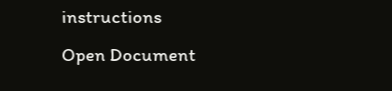instructions
Open Document